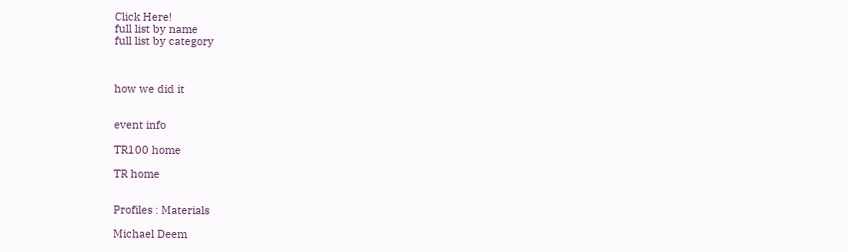Click Here!
full list by name
full list by category



how we did it


event info

TR100 home

TR home


Profiles : Materials

Michael Deem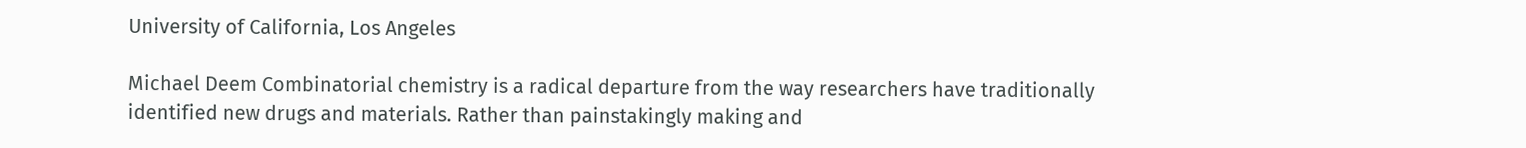University of California, Los Angeles

Michael Deem Combinatorial chemistry is a radical departure from the way researchers have traditionally identified new drugs and materials. Rather than painstakingly making and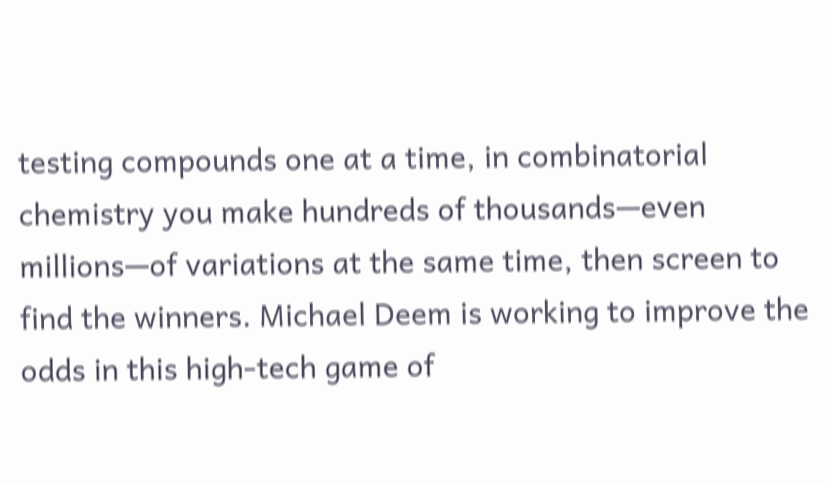testing compounds one at a time, in combinatorial chemistry you make hundreds of thousands—even millions—of variations at the same time, then screen to find the winners. Michael Deem is working to improve the odds in this high-tech game of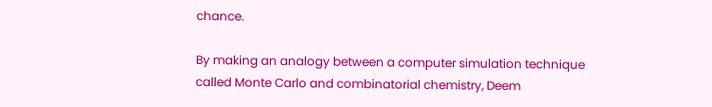chance.

By making an analogy between a computer simulation technique called Monte Carlo and combinatorial chemistry, Deem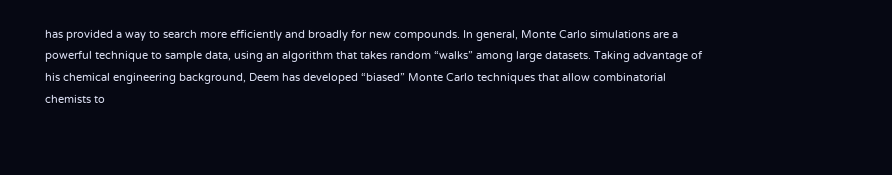has provided a way to search more efficiently and broadly for new compounds. In general, Monte Carlo simulations are a powerful technique to sample data, using an algorithm that takes random “walks” among large datasets. Taking advantage of his chemical engineering background, Deem has developed “biased” Monte Carlo techniques that allow combinatorial chemists to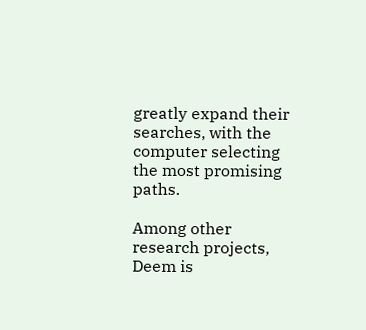greatly expand their searches, with the computer selecting the most promising paths.

Among other research projects, Deem is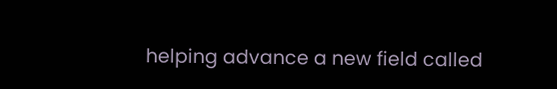helping advance a new field called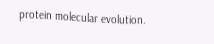protein molecular evolution.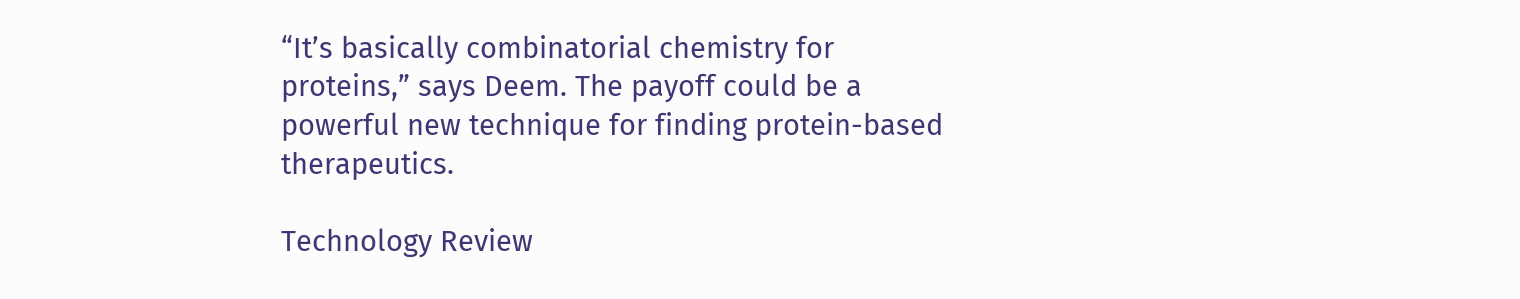“It’s basically combinatorial chemistry for proteins,” says Deem. The payoff could be a powerful new technique for finding protein-based therapeutics.

Technology Review